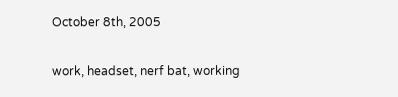October 8th, 2005

work, headset, nerf bat, working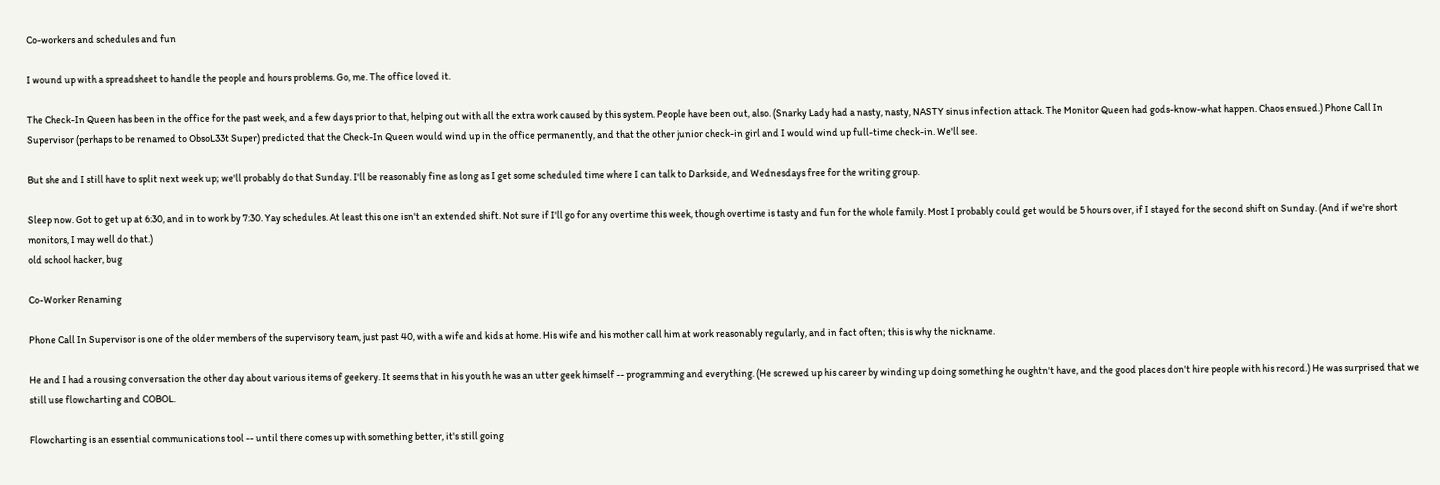Co-workers and schedules and fun

I wound up with a spreadsheet to handle the people and hours problems. Go, me. The office loved it.

The Check-In Queen has been in the office for the past week, and a few days prior to that, helping out with all the extra work caused by this system. People have been out, also. (Snarky Lady had a nasty, nasty, NASTY sinus infection attack. The Monitor Queen had gods-know-what happen. Chaos ensued.) Phone Call In Supervisor (perhaps to be renamed to ObsoL33t Super) predicted that the Check-In Queen would wind up in the office permanently, and that the other junior check-in girl and I would wind up full-time check-in. We'll see.

But she and I still have to split next week up; we'll probably do that Sunday. I'll be reasonably fine as long as I get some scheduled time where I can talk to Darkside, and Wednesdays free for the writing group.

Sleep now. Got to get up at 6:30, and in to work by 7:30. Yay schedules. At least this one isn't an extended shift. Not sure if I'll go for any overtime this week, though overtime is tasty and fun for the whole family. Most I probably could get would be 5 hours over, if I stayed for the second shift on Sunday. (And if we're short monitors, I may well do that.)
old school hacker, bug

Co-Worker Renaming

Phone Call In Supervisor is one of the older members of the supervisory team, just past 40, with a wife and kids at home. His wife and his mother call him at work reasonably regularly, and in fact often; this is why the nickname.

He and I had a rousing conversation the other day about various items of geekery. It seems that in his youth he was an utter geek himself -- programming and everything. (He screwed up his career by winding up doing something he oughtn't have, and the good places don't hire people with his record.) He was surprised that we still use flowcharting and COBOL.

Flowcharting is an essential communications tool -- until there comes up with something better, it's still going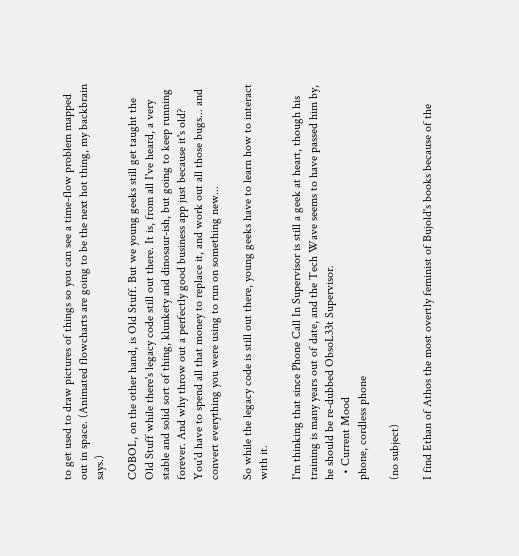to get used to draw pictures of things so you can see a time-flow problem mapped out in space. (Animated flowcharts are going to be the next hot thing, my backbrain says.)

COBOL, on the other hand, is Old Stuff. But we young geeks still get taught the Old Stuff while there's legacy code still out there. It is, from all I've heard, a very stable and solid sort of thing, klunkety and dinosaur-ish, but going to keep running forever. And why throw out a perfectly good business app just because it's old? You'd have to spend all that money to replace it, and work out all those bugs... and convert everything you were using to run on something new...

So while the legacy code is still out there, young geeks have to learn how to interact with it.

I'm thinking that since Phone Call In Supervisor is still a geek at heart, though his training is many years out of date, and the Tech Wave seems to have passed him by, he should be re-dubbed ObsoL33t Supervisor.
  • Current Mood
phone, cordless phone

(no subject)

I find Ethan of Athos the most overtly feminist of Bujold's books because of the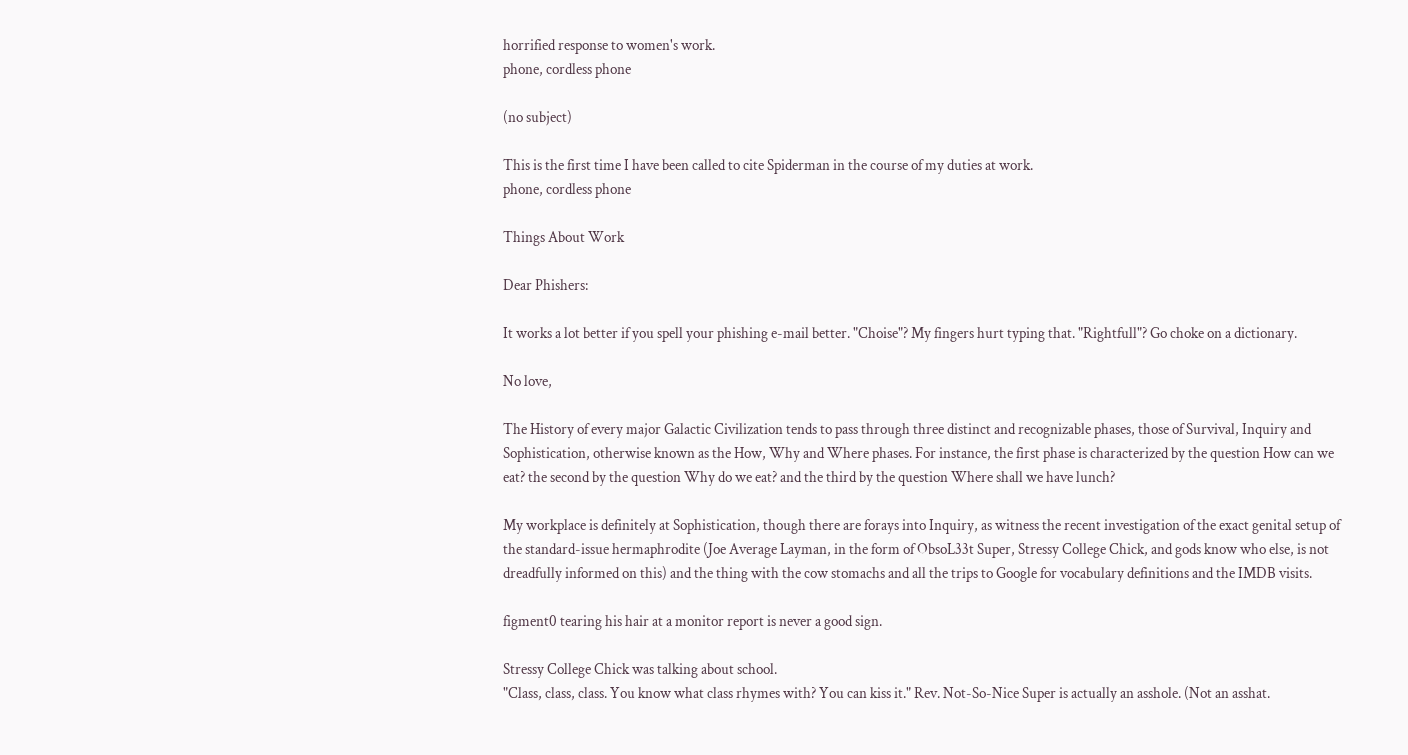horrified response to women's work.
phone, cordless phone

(no subject)

This is the first time I have been called to cite Spiderman in the course of my duties at work.
phone, cordless phone

Things About Work

Dear Phishers:

It works a lot better if you spell your phishing e-mail better. "Choise"? My fingers hurt typing that. "Rightfull"? Go choke on a dictionary.

No love,

The History of every major Galactic Civilization tends to pass through three distinct and recognizable phases, those of Survival, Inquiry and Sophistication, otherwise known as the How, Why and Where phases. For instance, the first phase is characterized by the question How can we eat? the second by the question Why do we eat? and the third by the question Where shall we have lunch?

My workplace is definitely at Sophistication, though there are forays into Inquiry, as witness the recent investigation of the exact genital setup of the standard-issue hermaphrodite (Joe Average Layman, in the form of ObsoL33t Super, Stressy College Chick, and gods know who else, is not dreadfully informed on this) and the thing with the cow stomachs and all the trips to Google for vocabulary definitions and the IMDB visits.

figment0 tearing his hair at a monitor report is never a good sign.

Stressy College Chick was talking about school.
"Class, class, class. You know what class rhymes with? You can kiss it." Rev. Not-So-Nice Super is actually an asshole. (Not an asshat.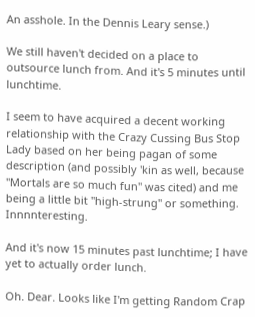An asshole. In the Dennis Leary sense.)

We still haven't decided on a place to outsource lunch from. And it's 5 minutes until lunchtime.

I seem to have acquired a decent working relationship with the Crazy Cussing Bus Stop Lady based on her being pagan of some description (and possibly 'kin as well, because "Mortals are so much fun" was cited) and me being a little bit "high-strung" or something. Innnnteresting.

And it's now 15 minutes past lunchtime; I have yet to actually order lunch.

Oh. Dear. Looks like I'm getting Random Crap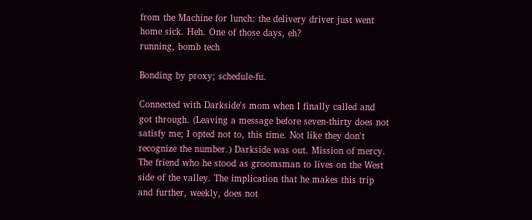from the Machine for lunch: the delivery driver just went home sick. Heh. One of those days, eh?
running, bomb tech

Bonding by proxy; schedule-fu.

Connected with Darkside's mom when I finally called and got through. (Leaving a message before seven-thirty does not satisfy me; I opted not to, this time. Not like they don't recognize the number.) Darkside was out. Mission of mercy. The friend who he stood as groomsman to lives on the West side of the valley. The implication that he makes this trip and further, weekly, does not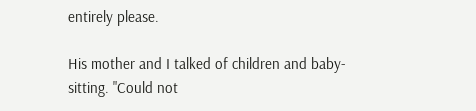entirely please.

His mother and I talked of children and baby-sitting. "Could not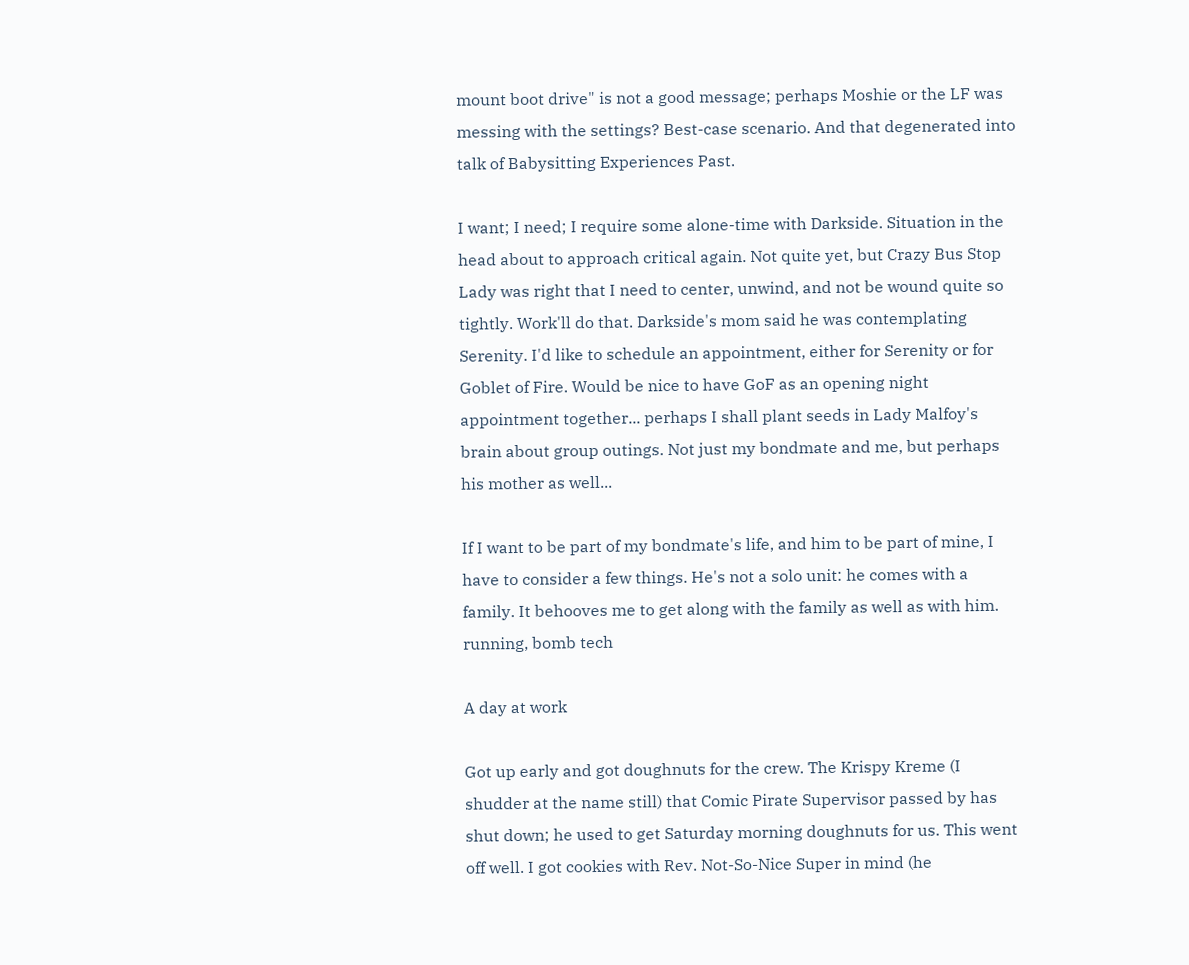mount boot drive" is not a good message; perhaps Moshie or the LF was messing with the settings? Best-case scenario. And that degenerated into talk of Babysitting Experiences Past.

I want; I need; I require some alone-time with Darkside. Situation in the head about to approach critical again. Not quite yet, but Crazy Bus Stop Lady was right that I need to center, unwind, and not be wound quite so tightly. Work'll do that. Darkside's mom said he was contemplating Serenity. I'd like to schedule an appointment, either for Serenity or for Goblet of Fire. Would be nice to have GoF as an opening night appointment together... perhaps I shall plant seeds in Lady Malfoy's brain about group outings. Not just my bondmate and me, but perhaps his mother as well...

If I want to be part of my bondmate's life, and him to be part of mine, I have to consider a few things. He's not a solo unit: he comes with a family. It behooves me to get along with the family as well as with him.
running, bomb tech

A day at work

Got up early and got doughnuts for the crew. The Krispy Kreme (I shudder at the name still) that Comic Pirate Supervisor passed by has shut down; he used to get Saturday morning doughnuts for us. This went off well. I got cookies with Rev. Not-So-Nice Super in mind (he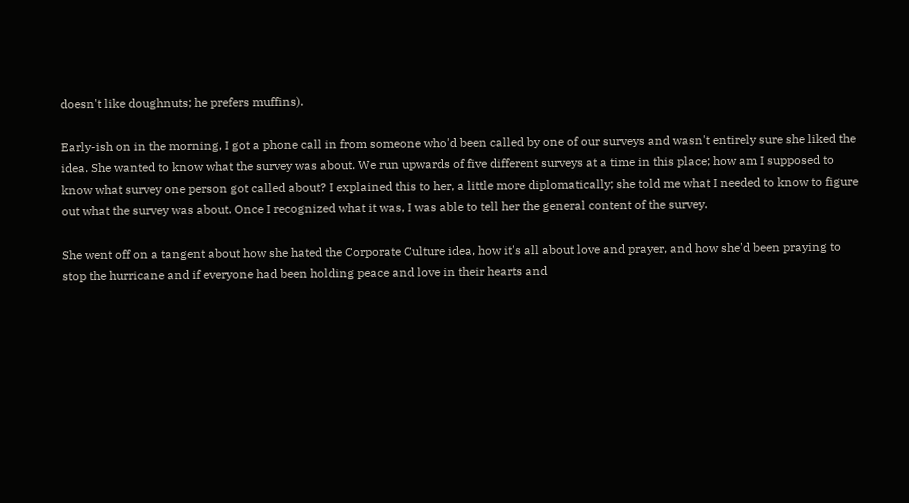doesn't like doughnuts; he prefers muffins).

Early-ish on in the morning, I got a phone call in from someone who'd been called by one of our surveys and wasn't entirely sure she liked the idea. She wanted to know what the survey was about. We run upwards of five different surveys at a time in this place; how am I supposed to know what survey one person got called about? I explained this to her, a little more diplomatically; she told me what I needed to know to figure out what the survey was about. Once I recognized what it was, I was able to tell her the general content of the survey.

She went off on a tangent about how she hated the Corporate Culture idea, how it's all about love and prayer, and how she'd been praying to stop the hurricane and if everyone had been holding peace and love in their hearts and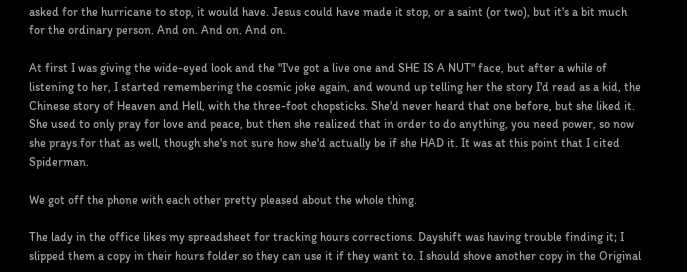asked for the hurricane to stop, it would have. Jesus could have made it stop, or a saint (or two), but it's a bit much for the ordinary person. And on. And on. And on.

At first I was giving the wide-eyed look and the "I've got a live one and SHE IS A NUT" face, but after a while of listening to her, I started remembering the cosmic joke again, and wound up telling her the story I'd read as a kid, the Chinese story of Heaven and Hell, with the three-foot chopsticks. She'd never heard that one before, but she liked it. She used to only pray for love and peace, but then she realized that in order to do anything, you need power, so now she prays for that as well, though she's not sure how she'd actually be if she HAD it. It was at this point that I cited Spiderman.

We got off the phone with each other pretty pleased about the whole thing.

The lady in the office likes my spreadsheet for tracking hours corrections. Dayshift was having trouble finding it; I slipped them a copy in their hours folder so they can use it if they want to. I should shove another copy in the Original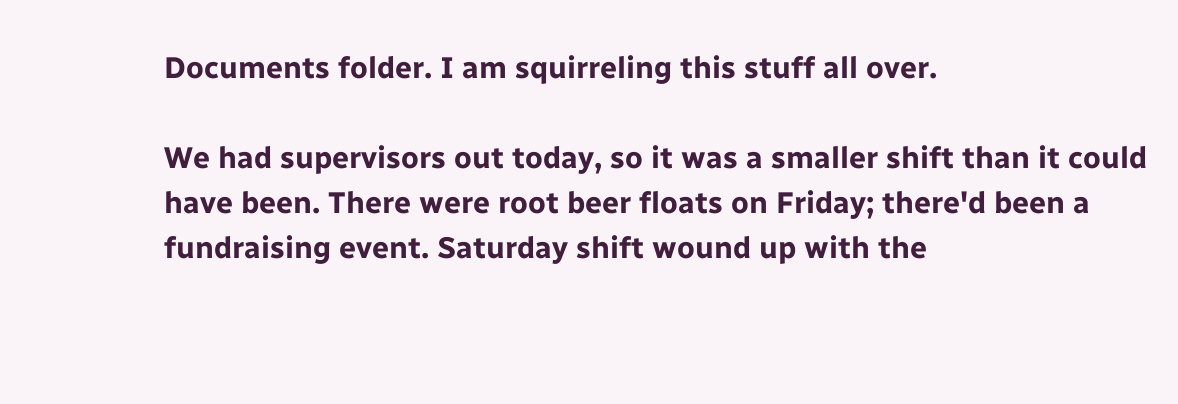Documents folder. I am squirreling this stuff all over.

We had supervisors out today, so it was a smaller shift than it could have been. There were root beer floats on Friday; there'd been a fundraising event. Saturday shift wound up with the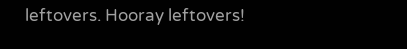leftovers. Hooray leftovers!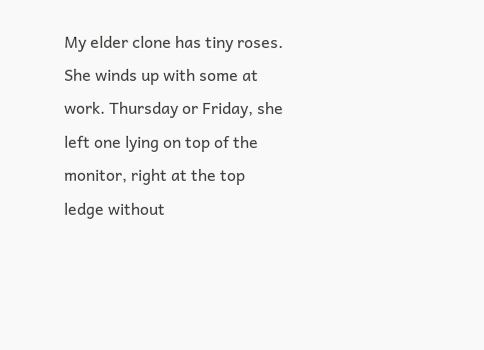My elder clone has tiny roses. She winds up with some at work. Thursday or Friday, she left one lying on top of the monitor, right at the top ledge without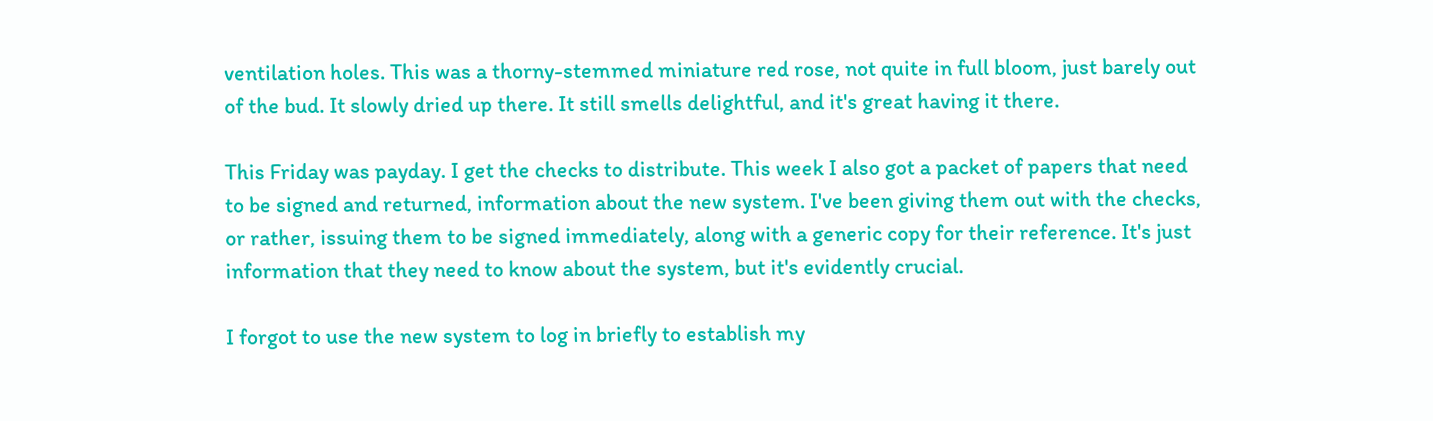ventilation holes. This was a thorny-stemmed miniature red rose, not quite in full bloom, just barely out of the bud. It slowly dried up there. It still smells delightful, and it's great having it there.

This Friday was payday. I get the checks to distribute. This week I also got a packet of papers that need to be signed and returned, information about the new system. I've been giving them out with the checks, or rather, issuing them to be signed immediately, along with a generic copy for their reference. It's just information that they need to know about the system, but it's evidently crucial.

I forgot to use the new system to log in briefly to establish my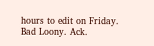hours to edit on Friday. Bad Loony. Ack.